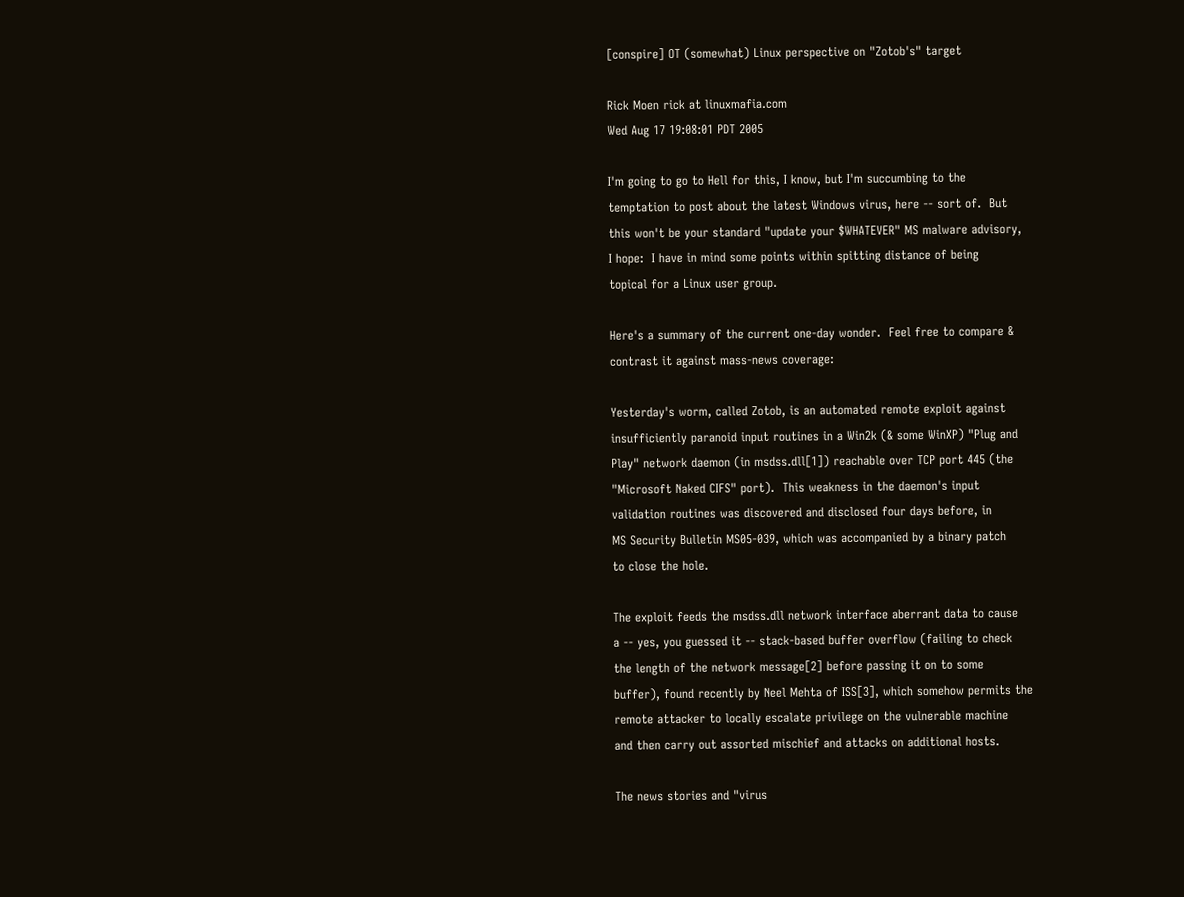[conspire] OT (somewhat) Linux perspective on "Zotob's" target

Rick Moen rick at linuxmafia.com
Wed Aug 17 19:08:01 PDT 2005

I'm going to go to Hell for this, I know, but I'm succumbing to the
temptation to post about the latest Windows virus, here -- sort of.  But
this won't be your standard "update your $WHATEVER" MS malware advisory,
I hope:  I have in mind some points within spitting distance of being
topical for a Linux user group.

Here's a summary of the current one-day wonder.  Feel free to compare &
contrast it against mass-news coverage:

Yesterday's worm, called Zotob, is an automated remote exploit against
insufficiently paranoid input routines in a Win2k (& some WinXP) "Plug and
Play" network daemon (in msdss.dll[1]) reachable over TCP port 445 (the
"Microsoft Naked CIFS" port).  This weakness in the daemon's input
validation routines was discovered and disclosed four days before, in
MS Security Bulletin MS05-039, which was accompanied by a binary patch
to close the hole.

The exploit feeds the msdss.dll network interface aberrant data to cause
a -- yes, you guessed it -- stack-based buffer overflow (failing to check
the length of the network message[2] before passing it on to some
buffer), found recently by Neel Mehta of ISS[3], which somehow permits the
remote attacker to locally escalate privilege on the vulnerable machine
and then carry out assorted mischief and attacks on additional hosts.

The news stories and "virus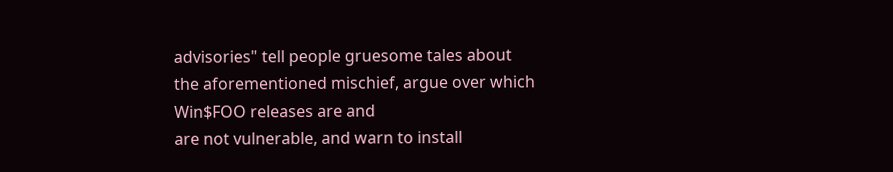advisories" tell people gruesome tales about
the aforementioned mischief, argue over which Win$FOO releases are and
are not vulnerable, and warn to install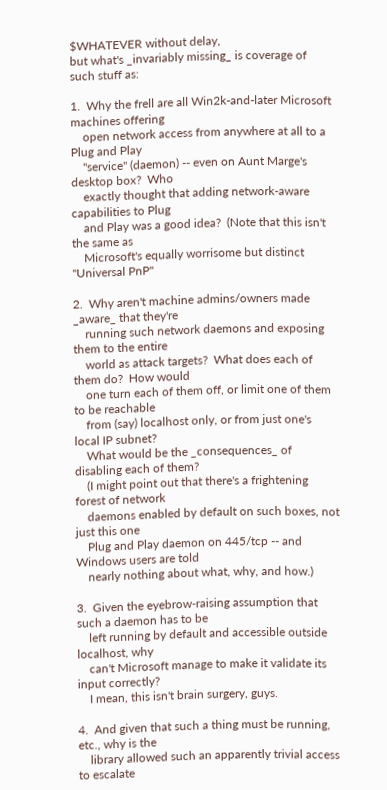$WHATEVER without delay,
but what's _invariably missing_ is coverage of such stuff as:

1.  Why the frell are all Win2k-and-later Microsoft machines offering
    open network access from anywhere at all to a Plug and Play
    "service" (daemon) -- even on Aunt Marge's desktop box?  Who
    exactly thought that adding network-aware capabilities to Plug
    and Play was a good idea?  (Note that this isn't the same as
    Microsoft's equally worrisome but distinct "Universal PnP"

2.  Why aren't machine admins/owners made _aware_ that they're
    running such network daemons and exposing them to the entire
    world as attack targets?  What does each of them do?  How would
    one turn each of them off, or limit one of them to be reachable
    from (say) localhost only, or from just one's local IP subnet?
    What would be the _consequences_ of disabling each of them?
    (I might point out that there's a frightening forest of network
    daemons enabled by default on such boxes, not just this one
    Plug and Play daemon on 445/tcp -- and Windows users are told
    nearly nothing about what, why, and how.)

3.  Given the eyebrow-raising assumption that such a daemon has to be
    left running by default and accessible outside localhost, why
    can't Microsoft manage to make it validate its input correctly?
    I mean, this isn't brain surgery, guys.

4.  And given that such a thing must be running, etc., why is the
    library allowed such an apparently trivial access to escalate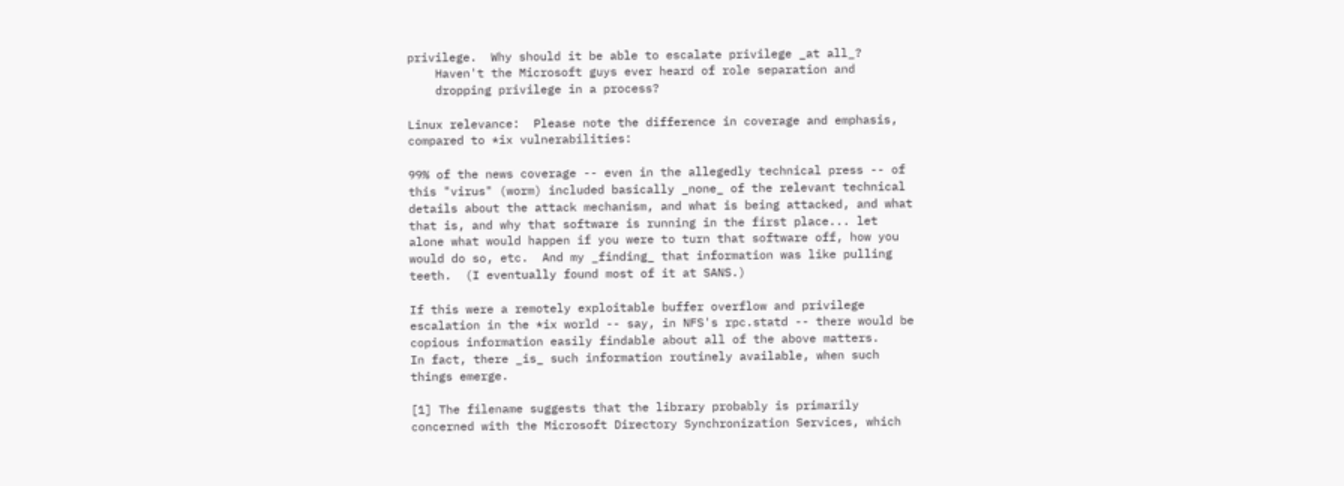privilege.  Why should it be able to escalate privilege _at all_?
    Haven't the Microsoft guys ever heard of role separation and
    dropping privilege in a process?

Linux relevance:  Please note the difference in coverage and emphasis,
compared to *ix vulnerabilities:

99% of the news coverage -- even in the allegedly technical press -- of
this "virus" (worm) included basically _none_ of the relevant technical
details about the attack mechanism, and what is being attacked, and what
that is, and why that software is running in the first place... let
alone what would happen if you were to turn that software off, how you
would do so, etc.  And my _finding_ that information was like pulling
teeth.  (I eventually found most of it at SANS.)

If this were a remotely exploitable buffer overflow and privilege
escalation in the *ix world -- say, in NFS's rpc.statd -- there would be
copious information easily findable about all of the above matters.
In fact, there _is_ such information routinely available, when such
things emerge.

[1] The filename suggests that the library probably is primarily
concerned with the Microsoft Directory Synchronization Services, which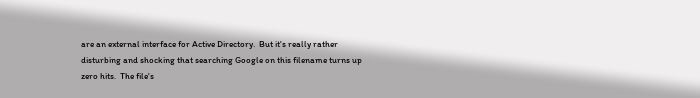are an external interface for Active Directory.  But it's really rather
disturbing and shocking that searching Google on this filename turns up
zero hits.  The file's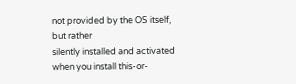not provided by the OS itself, but rather
silently installed and activated when you install this-or-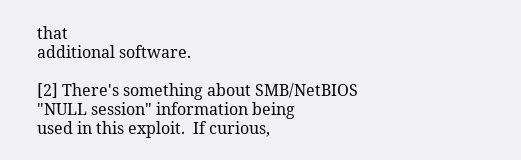that
additional software.

[2] There's something about SMB/NetBIOS "NULL session" information being
used in this exploit.  If curious,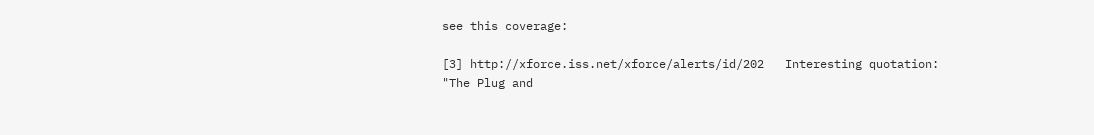see this coverage:

[3] http://xforce.iss.net/xforce/alerts/id/202   Interesting quotation:
"The Plug and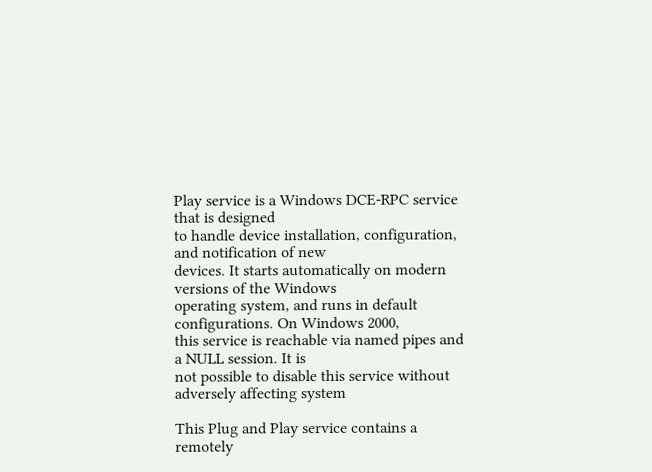Play service is a Windows DCE-RPC service that is designed
to handle device installation, configuration, and notification of new
devices. It starts automatically on modern versions of the Windows
operating system, and runs in default configurations. On Windows 2000,
this service is reachable via named pipes and a NULL session. It is
not possible to disable this service without adversely affecting system

This Plug and Play service contains a remotely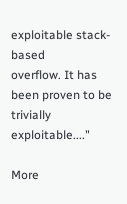exploitable stack-based
overflow. It has been proven to be trivially exploitable...."

More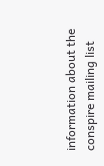information about the conspire mailing list